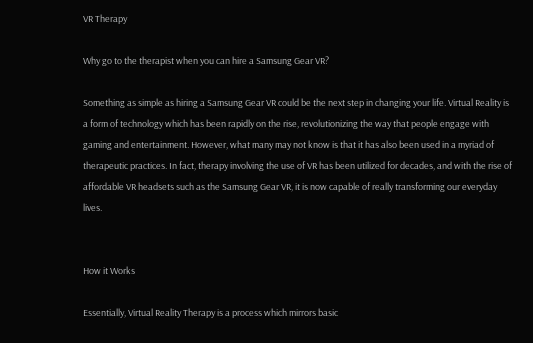VR Therapy

Why go to the therapist when you can hire a Samsung Gear VR?

Something as simple as hiring a Samsung Gear VR could be the next step in changing your life. Virtual Reality is a form of technology which has been rapidly on the rise, revolutionizing the way that people engage with gaming and entertainment. However, what many may not know is that it has also been used in a myriad of therapeutic practices. In fact, therapy involving the use of VR has been utilized for decades, and with the rise of affordable VR headsets such as the Samsung Gear VR, it is now capable of really transforming our everyday lives.


How it Works

Essentially, Virtual Reality Therapy is a process which mirrors basic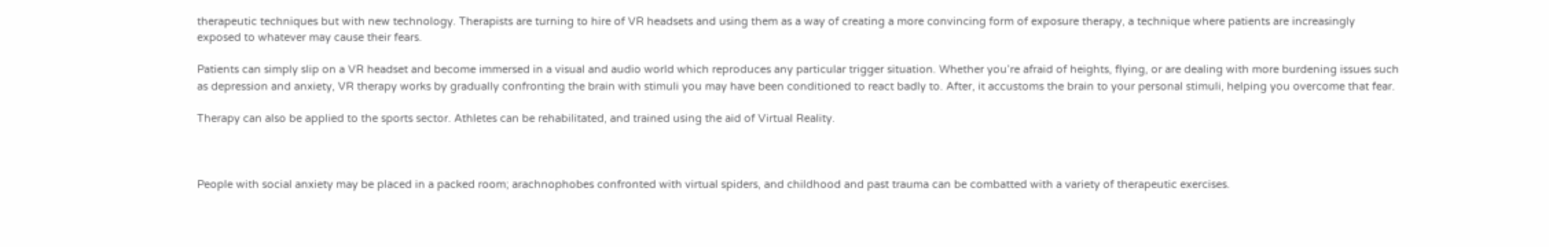therapeutic techniques but with new technology. Therapists are turning to hire of VR headsets and using them as a way of creating a more convincing form of exposure therapy, a technique where patients are increasingly exposed to whatever may cause their fears.

Patients can simply slip on a VR headset and become immersed in a visual and audio world which reproduces any particular trigger situation. Whether you’re afraid of heights, flying, or are dealing with more burdening issues such as depression and anxiety, VR therapy works by gradually confronting the brain with stimuli you may have been conditioned to react badly to. After, it accustoms the brain to your personal stimuli, helping you overcome that fear.

Therapy can also be applied to the sports sector. Athletes can be rehabilitated, and trained using the aid of Virtual Reality.



People with social anxiety may be placed in a packed room; arachnophobes confronted with virtual spiders, and childhood and past trauma can be combatted with a variety of therapeutic exercises.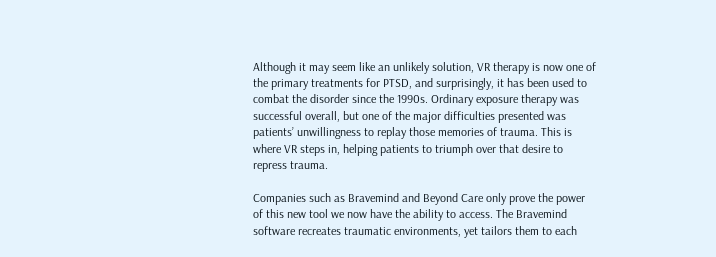Although it may seem like an unlikely solution, VR therapy is now one of the primary treatments for PTSD, and surprisingly, it has been used to combat the disorder since the 1990s. Ordinary exposure therapy was successful overall, but one of the major difficulties presented was patients’ unwillingness to replay those memories of trauma. This is where VR steps in, helping patients to triumph over that desire to repress trauma.

Companies such as Bravemind and Beyond Care only prove the power of this new tool we now have the ability to access. The Bravemind software recreates traumatic environments, yet tailors them to each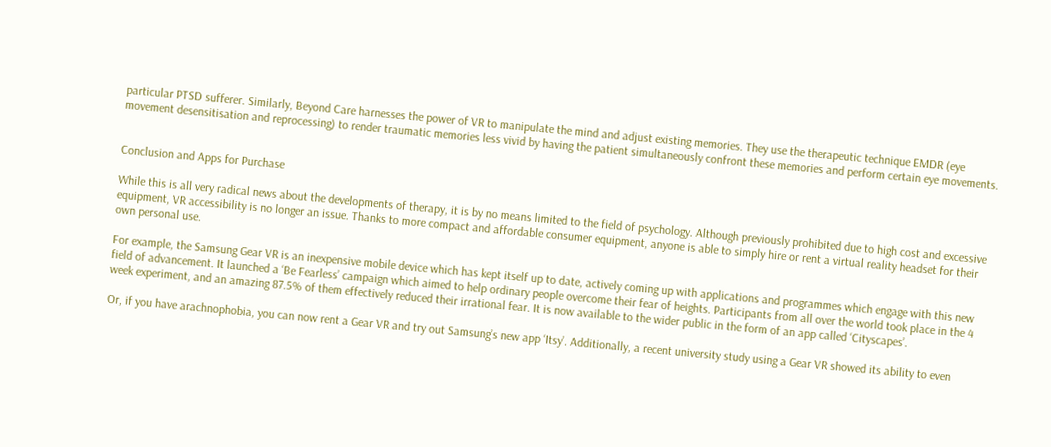particular PTSD sufferer. Similarly, Beyond Care harnesses the power of VR to manipulate the mind and adjust existing memories. They use the therapeutic technique EMDR (eye movement desensitisation and reprocessing) to render traumatic memories less vivid by having the patient simultaneously confront these memories and perform certain eye movements.


Conclusion and Apps for Purchase

While this is all very radical news about the developments of therapy, it is by no means limited to the field of psychology. Although previously prohibited due to high cost and excessive equipment, VR accessibility is no longer an issue. Thanks to more compact and affordable consumer equipment, anyone is able to simply hire or rent a virtual reality headset for their own personal use.

For example, the Samsung Gear VR is an inexpensive mobile device which has kept itself up to date, actively coming up with applications and programmes which engage with this new field of advancement. It launched a ‘Be Fearless’ campaign which aimed to help ordinary people overcome their fear of heights. Participants from all over the world took place in the 4 week experiment, and an amazing 87.5% of them effectively reduced their irrational fear. It is now available to the wider public in the form of an app called ‘Cityscapes’.

Or, if you have arachnophobia, you can now rent a Gear VR and try out Samsung’s new app ‘Itsy’. Additionally, a recent university study using a Gear VR showed its ability to even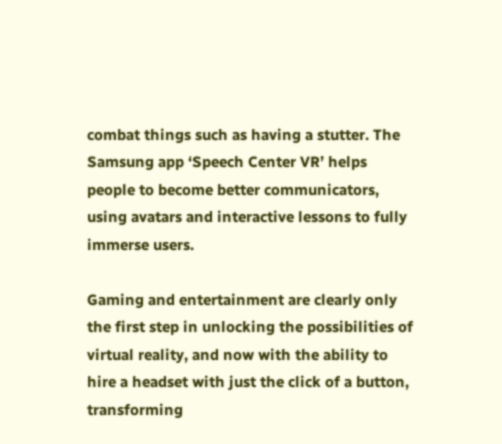combat things such as having a stutter. The Samsung app ‘Speech Center VR’ helps people to become better communicators, using avatars and interactive lessons to fully immerse users.

Gaming and entertainment are clearly only the first step in unlocking the possibilities of virtual reality, and now with the ability to hire a headset with just the click of a button, transforming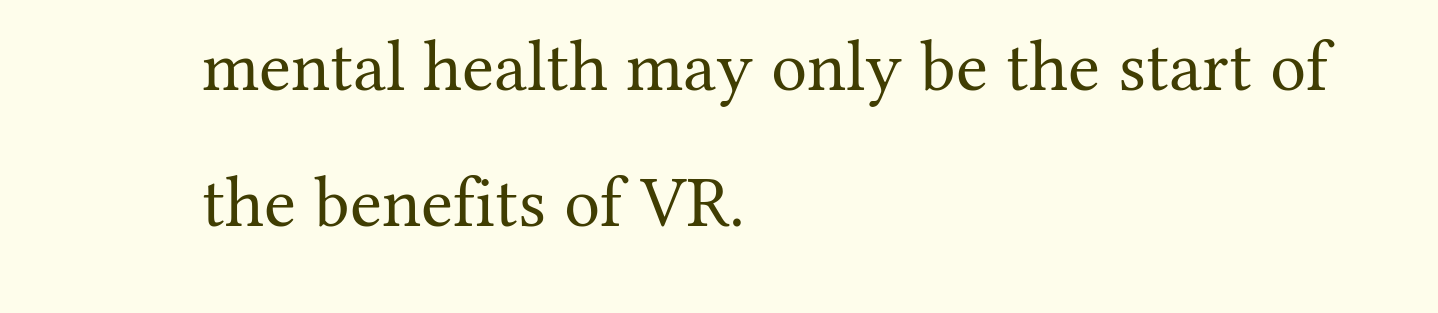mental health may only be the start of the benefits of VR.